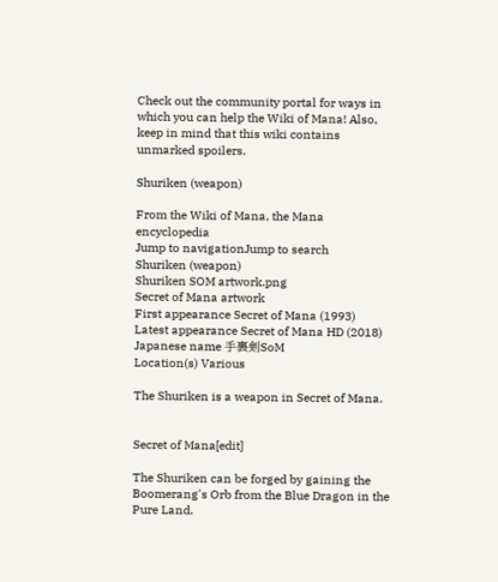Check out the community portal for ways in which you can help the Wiki of Mana! Also, keep in mind that this wiki contains unmarked spoilers.

Shuriken (weapon)

From the Wiki of Mana, the Mana encyclopedia
Jump to navigationJump to search
Shuriken (weapon)
Shuriken SOM artwork.png
Secret of Mana artwork
First appearance Secret of Mana (1993)
Latest appearance Secret of Mana HD (2018)
Japanese name 手裏剣SoM
Location(s) Various

The Shuriken is a weapon in Secret of Mana.


Secret of Mana[edit]

The Shuriken can be forged by gaining the Boomerang's Orb from the Blue Dragon in the Pure Land.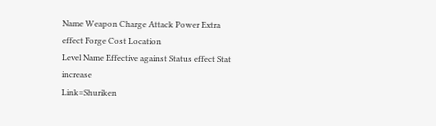Name Weapon Charge Attack Power Extra effect Forge Cost Location
Level Name Effective against Status effect Stat increase
Link=Shuriken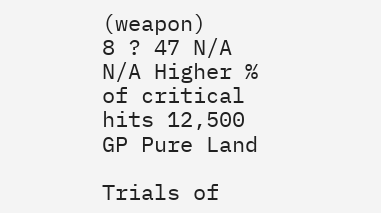(weapon)
8 ? 47 N/A N/A Higher % of critical hits 12,500 GP Pure Land

Trials of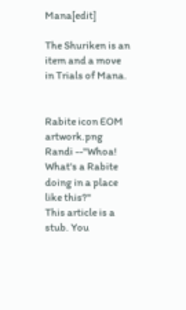Mana[edit]

The Shuriken is an item and a move in Trials of Mana.


Rabite icon EOM artwork.png Randi --"Whoa! What's a Rabite doing in a place like this?"
This article is a stub. You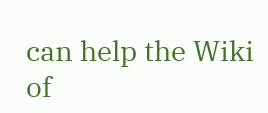can help the Wiki of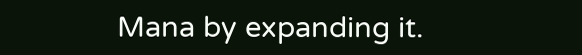Mana by expanding it.